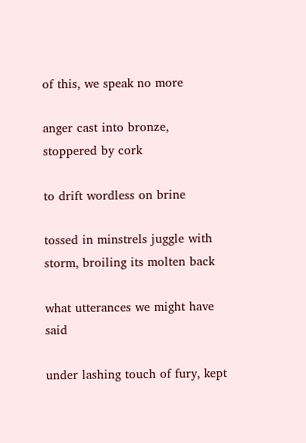of this, we speak no more

anger cast into bronze, stoppered by cork

to drift wordless on brine

tossed in minstrels juggle with storm, broiling its molten back

what utterances we might have said

under lashing touch of fury, kept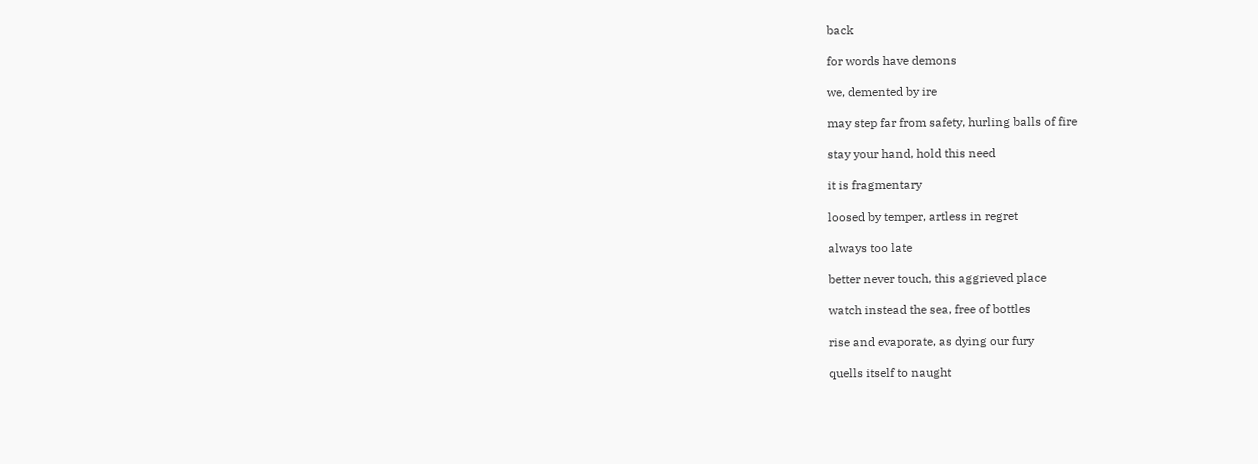back

for words have demons

we, demented by ire

may step far from safety, hurling balls of fire

stay your hand, hold this need

it is fragmentary

loosed by temper, artless in regret

always too late

better never touch, this aggrieved place

watch instead the sea, free of bottles

rise and evaporate, as dying our fury

quells itself to naught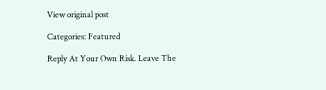View original post

Categories: Featured

Reply At Your Own Risk. Leave The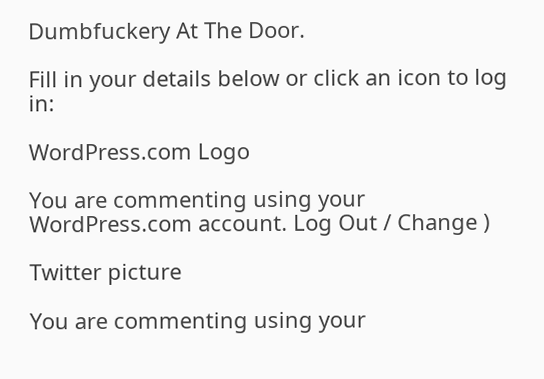Dumbfuckery At The Door.

Fill in your details below or click an icon to log in:

WordPress.com Logo

You are commenting using your WordPress.com account. Log Out / Change )

Twitter picture

You are commenting using your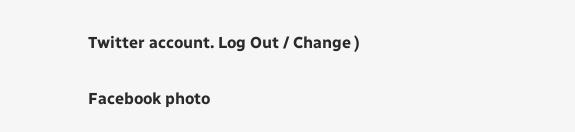Twitter account. Log Out / Change )

Facebook photo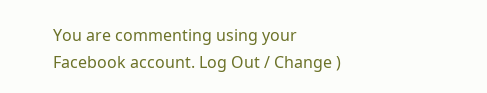You are commenting using your Facebook account. Log Out / Change )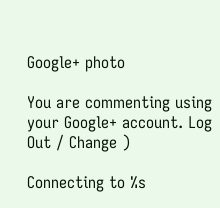Google+ photo

You are commenting using your Google+ account. Log Out / Change )

Connecting to %s